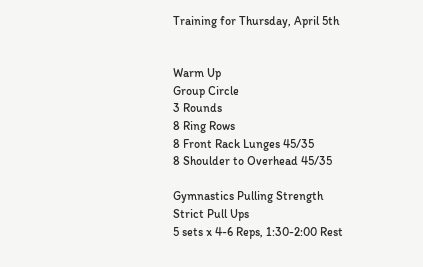Training for Thursday, April 5th


Warm Up
Group Circle
3 Rounds
8 Ring Rows
8 Front Rack Lunges 45/35
8 Shoulder to Overhead 45/35

Gymnastics Pulling Strength
Strict Pull Ups
5 sets x 4-6 Reps, 1:30-2:00 Rest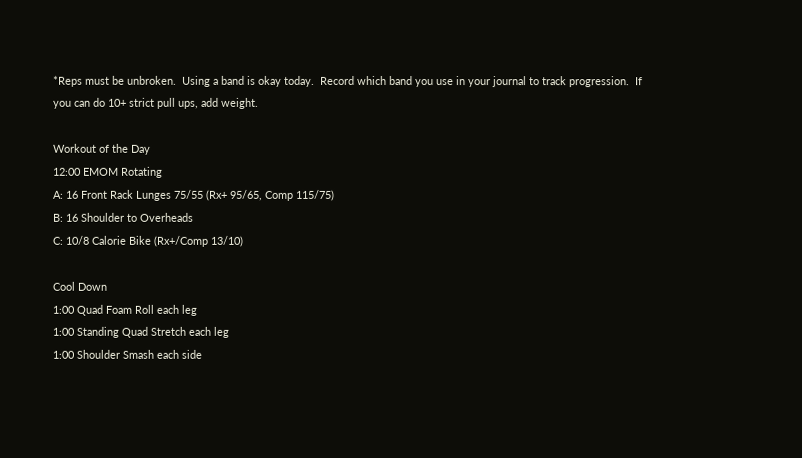*Reps must be unbroken.  Using a band is okay today.  Record which band you use in your journal to track progression.  If you can do 10+ strict pull ups, add weight.

Workout of the Day
12:00 EMOM Rotating
A: 16 Front Rack Lunges 75/55 (Rx+ 95/65, Comp 115/75)
B: 16 Shoulder to Overheads
C: 10/8 Calorie Bike (Rx+/Comp 13/10)

Cool Down
1:00 Quad Foam Roll each leg
1:00 Standing Quad Stretch each leg
1:00 Shoulder Smash each side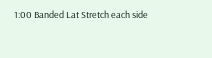1:00 Banded Lat Stretch each side